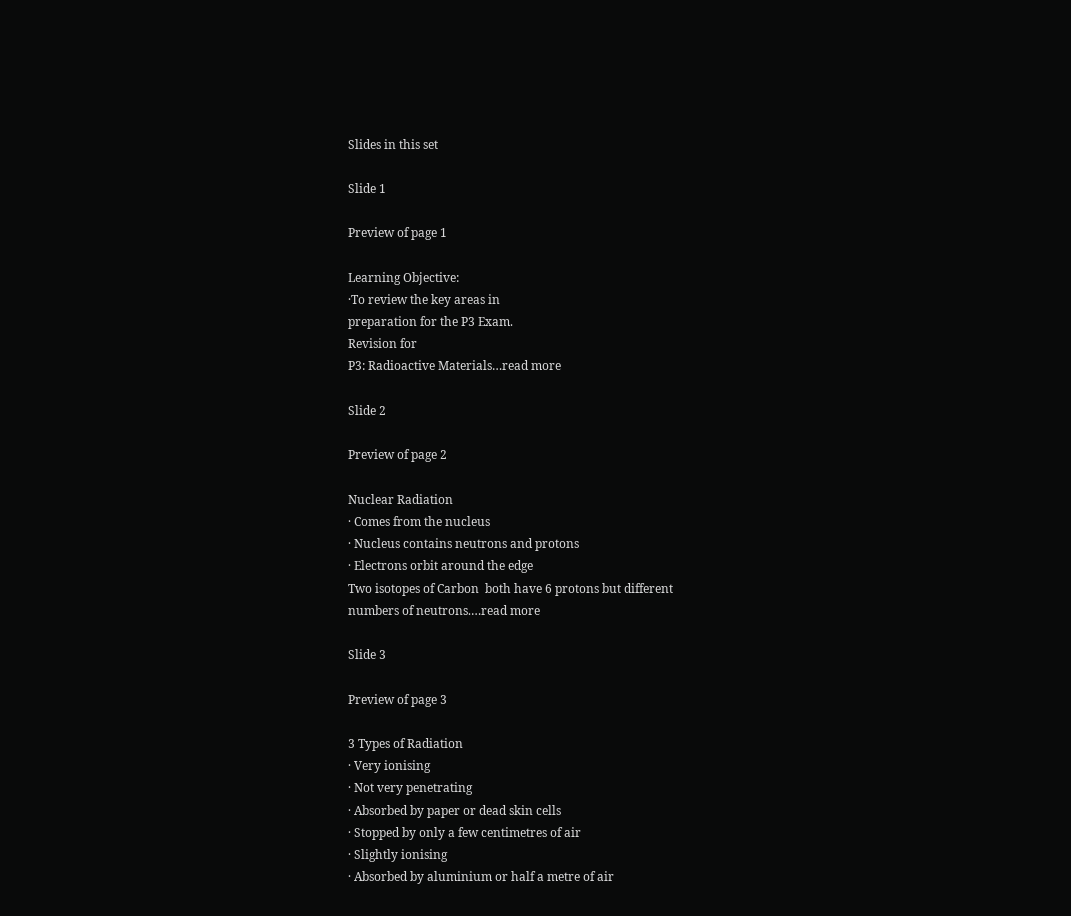Slides in this set

Slide 1

Preview of page 1

Learning Objective:
·To review the key areas in
preparation for the P3 Exam.
Revision for
P3: Radioactive Materials…read more

Slide 2

Preview of page 2

Nuclear Radiation
· Comes from the nucleus
· Nucleus contains neutrons and protons
· Electrons orbit around the edge
Two isotopes of Carbon  both have 6 protons but different
numbers of neutrons.…read more

Slide 3

Preview of page 3

3 Types of Radiation
· Very ionising
· Not very penetrating
· Absorbed by paper or dead skin cells
· Stopped by only a few centimetres of air
· Slightly ionising
· Absorbed by aluminium or half a metre of air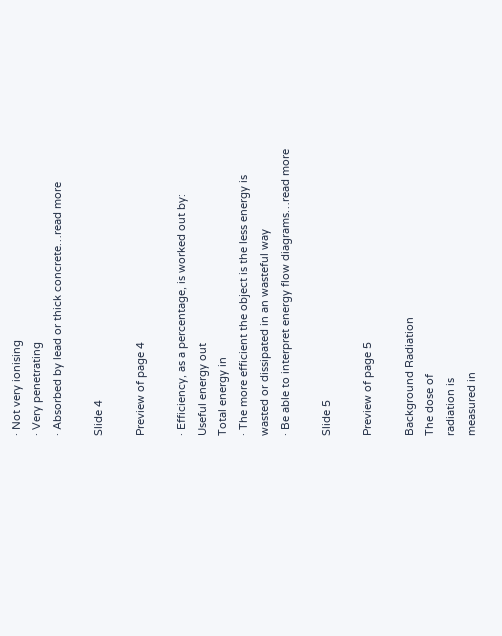· Not very ionising
· Very penetrating
· Absorbed by lead or thick concrete…read more

Slide 4

Preview of page 4

· Efficiency, as a percentage, is worked out by:
Useful energy out
Total energy in
· The more efficient the object is the less energy is
wasted or dissipated in an wasteful way
· Be able to interpret energy flow diagrams…read more

Slide 5

Preview of page 5

Background Radiation
The dose of
radiation is
measured in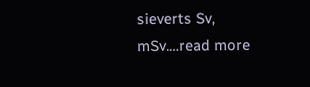sieverts Sv,
mSv.…read more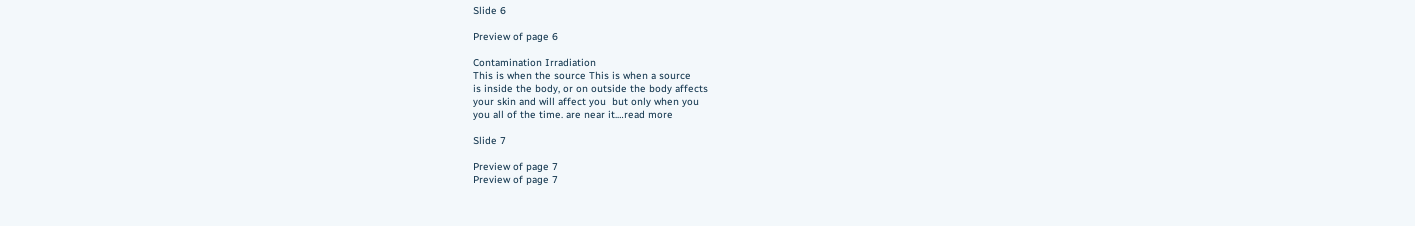Slide 6

Preview of page 6

Contamination Irradiation
This is when the source This is when a source
is inside the body, or on outside the body affects
your skin and will affect you  but only when you
you all of the time. are near it.…read more

Slide 7

Preview of page 7
Preview of page 7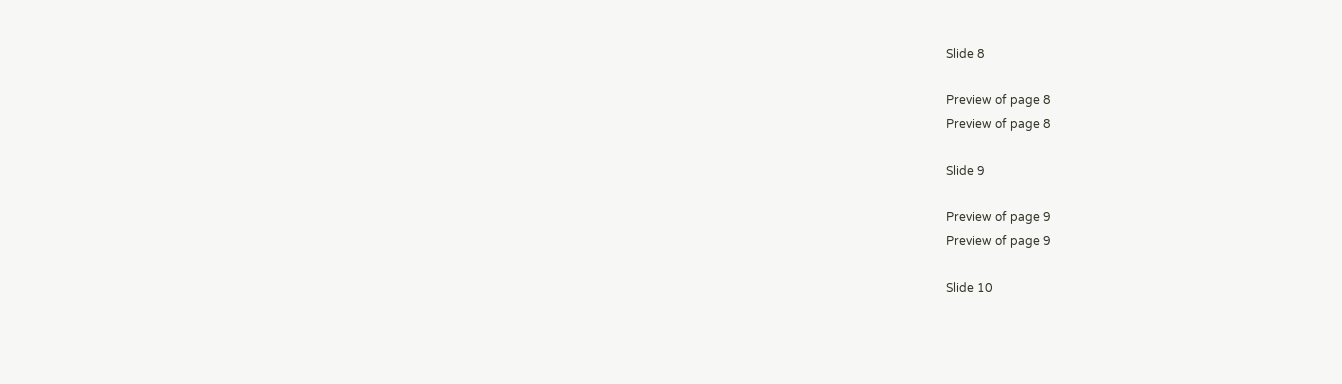Slide 8

Preview of page 8
Preview of page 8

Slide 9

Preview of page 9
Preview of page 9

Slide 10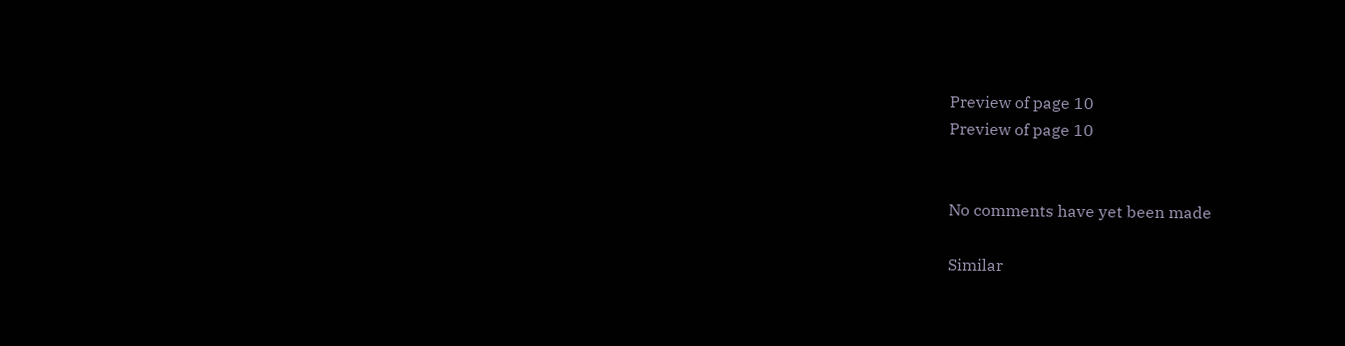Preview of page 10
Preview of page 10


No comments have yet been made

Similar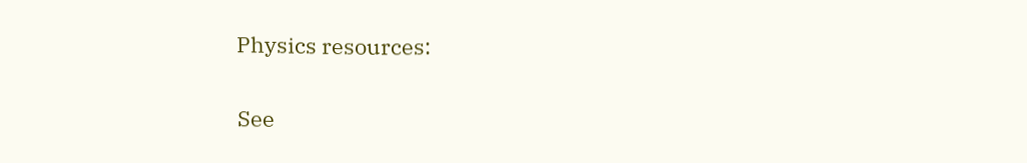Physics resources:

See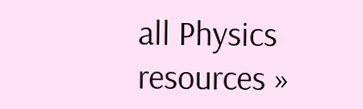all Physics resources »